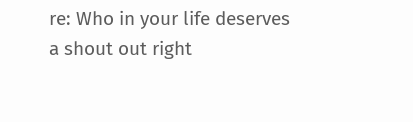re: Who in your life deserves a shout out right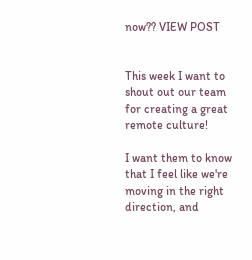now?? VIEW POST


This week I want to shout out our team for creating a great remote culture!

I want them to know that I feel like we're moving in the right direction, and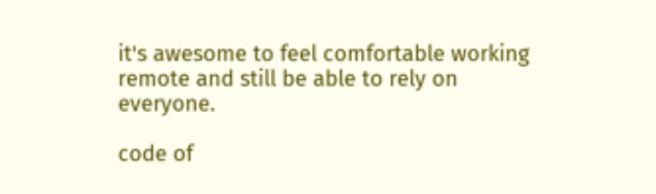it's awesome to feel comfortable working remote and still be able to rely on everyone.

code of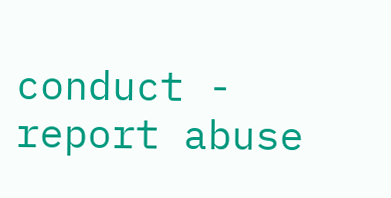conduct - report abuse